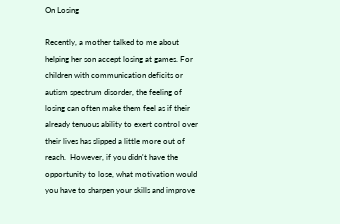On Losing

Recently, a mother talked to me about helping her son accept losing at games. For children with communication deficits or autism spectrum disorder, the feeling of losing can often make them feel as if their already tenuous ability to exert control over their lives has slipped a little more out of reach.  However, if you didn't have the opportunity to lose, what motivation would you have to sharpen your skills and improve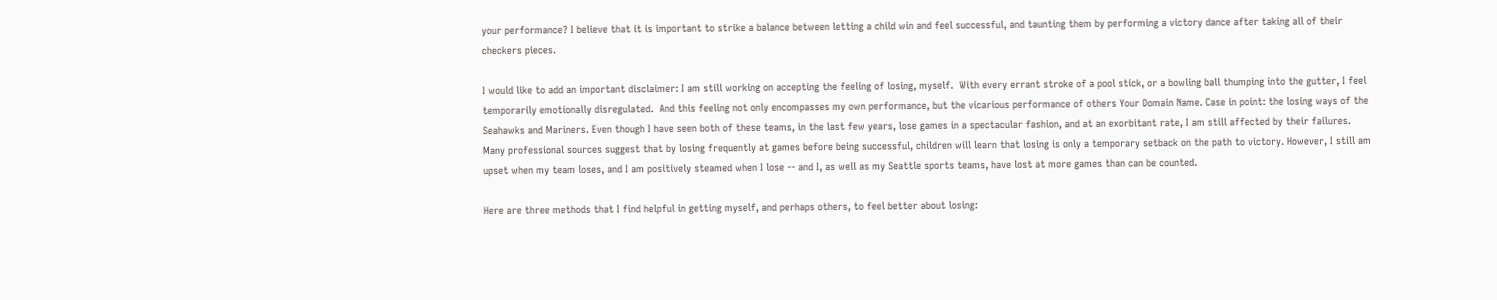your performance? I believe that it is important to strike a balance between letting a child win and feel successful, and taunting them by performing a victory dance after taking all of their checkers pieces.

I would like to add an important disclaimer: I am still working on accepting the feeling of losing, myself.  With every errant stroke of a pool stick, or a bowling ball thumping into the gutter, I feel temporarily emotionally disregulated.  And this feeling not only encompasses my own performance, but the vicarious performance of others Your Domain Name. Case in point: the losing ways of the Seahawks and Mariners. Even though I have seen both of these teams, in the last few years, lose games in a spectacular fashion, and at an exorbitant rate, I am still affected by their failures.  Many professional sources suggest that by losing frequently at games before being successful, children will learn that losing is only a temporary setback on the path to victory. However, I still am upset when my team loses, and I am positively steamed when I lose -- and I, as well as my Seattle sports teams, have lost at more games than can be counted.

Here are three methods that I find helpful in getting myself, and perhaps others, to feel better about losing: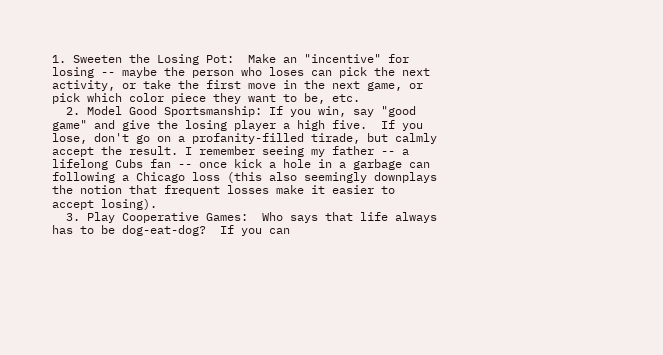1. Sweeten the Losing Pot:  Make an "incentive" for losing -- maybe the person who loses can pick the next activity, or take the first move in the next game, or pick which color piece they want to be, etc.
  2. Model Good Sportsmanship: If you win, say "good game" and give the losing player a high five.  If you lose, don't go on a profanity-filled tirade, but calmly accept the result. I remember seeing my father -- a lifelong Cubs fan -- once kick a hole in a garbage can following a Chicago loss (this also seemingly downplays the notion that frequent losses make it easier to accept losing).
  3. Play Cooperative Games:  Who says that life always has to be dog-eat-dog?  If you can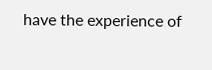have the experience of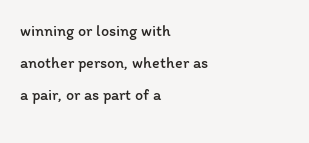winning or losing with another person, whether as a pair, or as part of a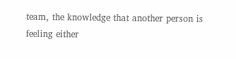team, the knowledge that another person is feeling either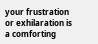your frustration or exhilaration is a comforting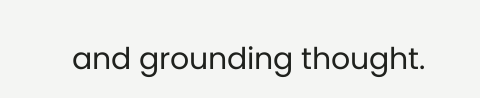and grounding thought.